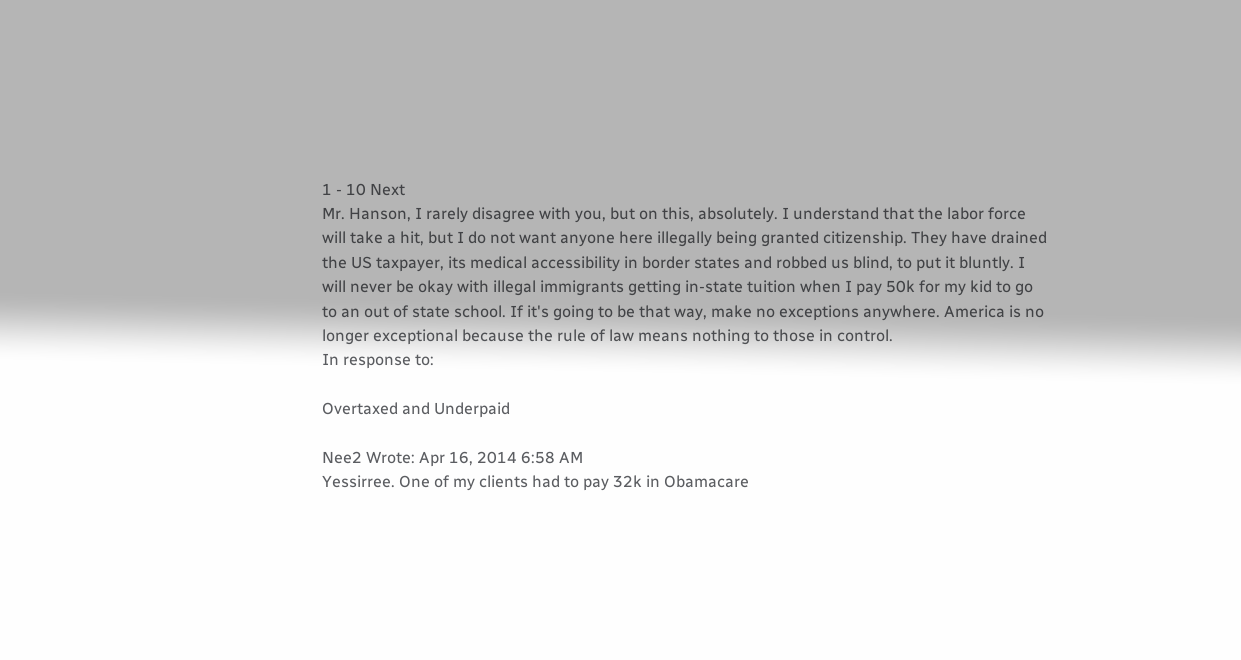1 - 10 Next
Mr. Hanson, I rarely disagree with you, but on this, absolutely. I understand that the labor force will take a hit, but I do not want anyone here illegally being granted citizenship. They have drained the US taxpayer, its medical accessibility in border states and robbed us blind, to put it bluntly. I will never be okay with illegal immigrants getting in-state tuition when I pay 50k for my kid to go to an out of state school. If it's going to be that way, make no exceptions anywhere. America is no longer exceptional because the rule of law means nothing to those in control.
In response to:

Overtaxed and Underpaid

Nee2 Wrote: Apr 16, 2014 6:58 AM
Yessirree. One of my clients had to pay 32k in Obamacare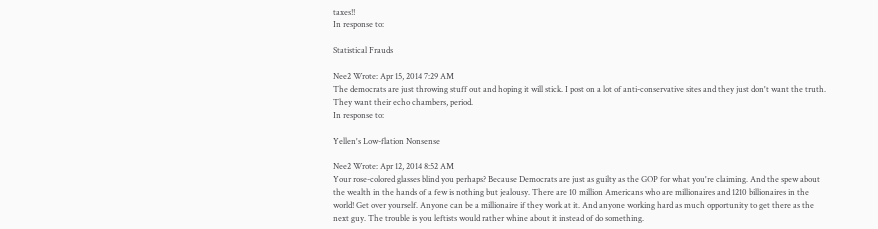taxes!!
In response to:

Statistical Frauds

Nee2 Wrote: Apr 15, 2014 7:29 AM
The democrats are just throwing stuff out and hoping it will stick. I post on a lot of anti-conservative sites and they just don't want the truth. They want their echo chambers, period.
In response to:

Yellen's Low-flation Nonsense

Nee2 Wrote: Apr 12, 2014 8:52 AM
Your rose-colored glasses blind you perhaps? Because Democrats are just as guilty as the GOP for what you're claiming. And the spew about the wealth in the hands of a few is nothing but jealousy. There are 10 million Americans who are millionaires and 1210 billionaires in the world! Get over yourself. Anyone can be a millionaire if they work at it. And anyone working hard as much opportunity to get there as the next guy. The trouble is you leftists would rather whine about it instead of do something.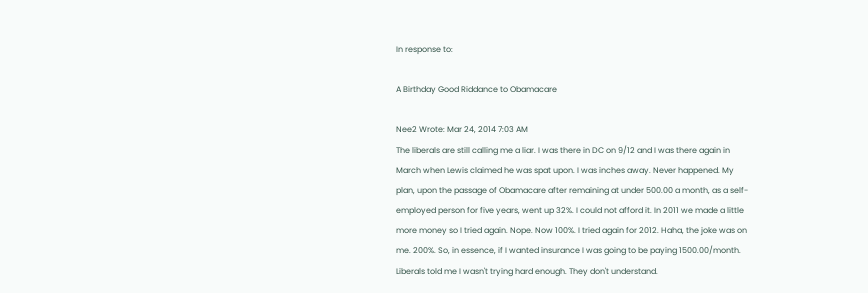In response to:

A Birthday Good Riddance to Obamacare

Nee2 Wrote: Mar 24, 2014 7:03 AM
The liberals are still calling me a liar. I was there in DC on 9/12 and I was there again in March when Lewis claimed he was spat upon. I was inches away. Never happened. My plan, upon the passage of Obamacare after remaining at under 500.00 a month, as a self-employed person for five years, went up 32%. I could not afford it. In 2011 we made a little more money so I tried again. Nope. Now 100%. I tried again for 2012. Haha, the joke was on me. 200%. So, in essence, if I wanted insurance I was going to be paying 1500.00/month. Liberals told me I wasn't trying hard enough. They don't understand.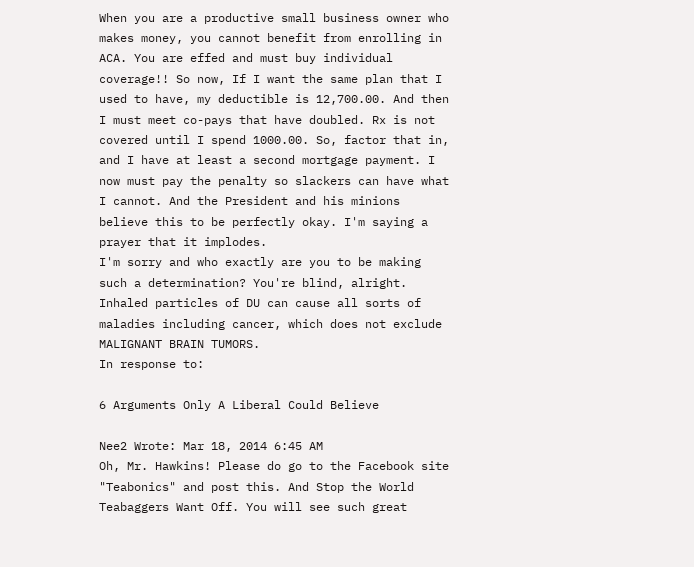When you are a productive small business owner who makes money, you cannot benefit from enrolling in ACA. You are effed and must buy individual coverage!! So now, If I want the same plan that I used to have, my deductible is 12,700.00. And then I must meet co-pays that have doubled. Rx is not covered until I spend 1000.00. So, factor that in, and I have at least a second mortgage payment. I now must pay the penalty so slackers can have what I cannot. And the President and his minions believe this to be perfectly okay. I'm saying a prayer that it implodes.
I'm sorry and who exactly are you to be making such a determination? You're blind, alright. Inhaled particles of DU can cause all sorts of maladies including cancer, which does not exclude MALIGNANT BRAIN TUMORS.
In response to:

6 Arguments Only A Liberal Could Believe

Nee2 Wrote: Mar 18, 2014 6:45 AM
Oh, Mr. Hawkins! Please do go to the Facebook site "Teabonics" and post this. And Stop the World Teabaggers Want Off. You will see such great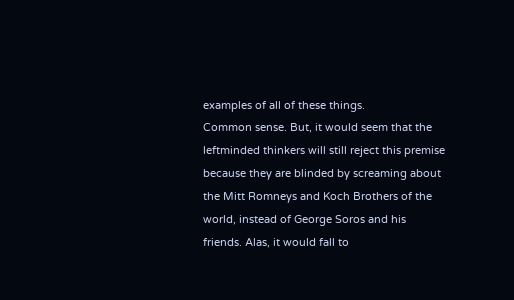examples of all of these things.
Common sense. But, it would seem that the leftminded thinkers will still reject this premise because they are blinded by screaming about the Mitt Romneys and Koch Brothers of the world, instead of George Soros and his friends. Alas, it would fall to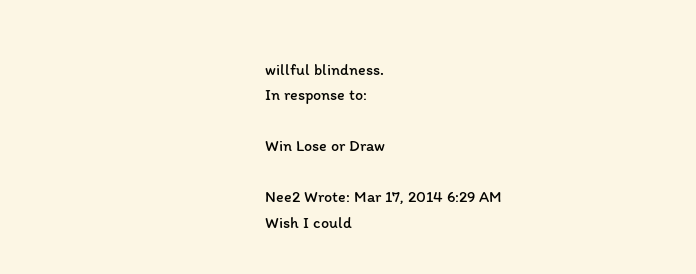willful blindness.
In response to:

Win Lose or Draw

Nee2 Wrote: Mar 17, 2014 6:29 AM
Wish I could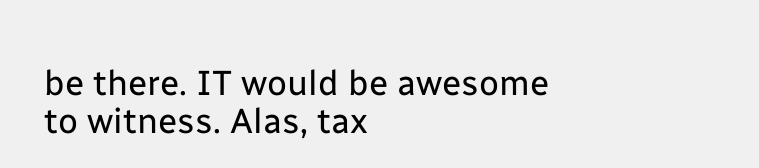be there. IT would be awesome to witness. Alas, tax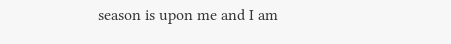season is upon me and I am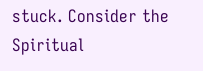stuck. Consider the Spiritual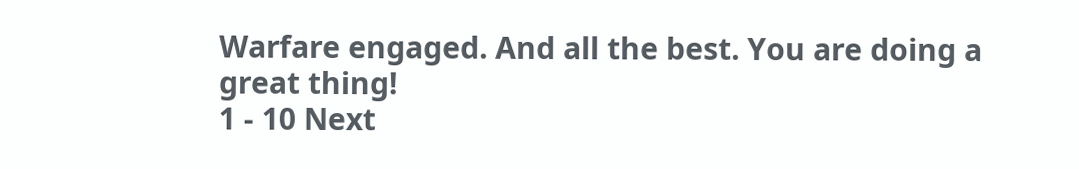Warfare engaged. And all the best. You are doing a great thing!
1 - 10 Next